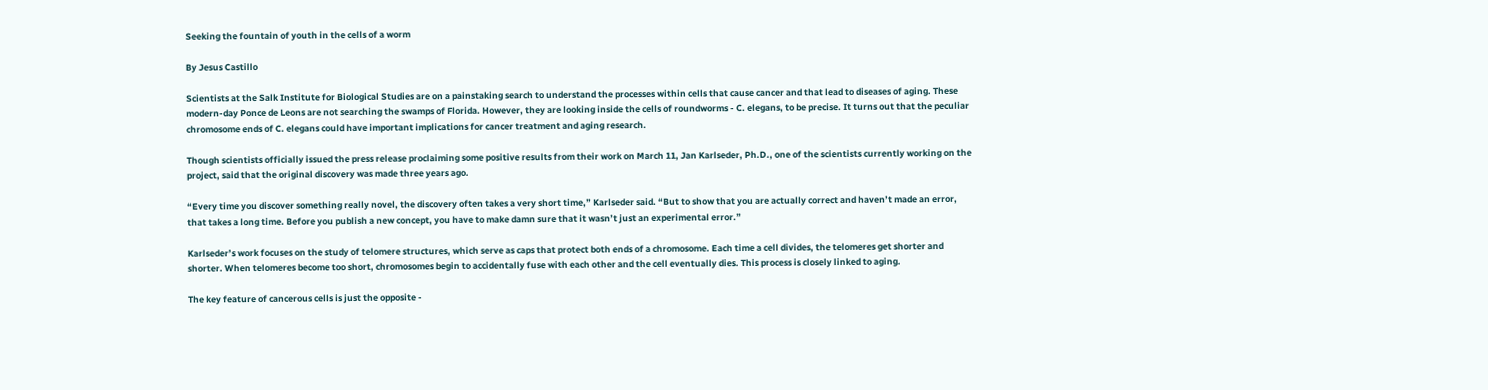Seeking the fountain of youth in the cells of a worm

By Jesus Castillo

Scientists at the Salk Institute for Biological Studies are on a painstaking search to understand the processes within cells that cause cancer and that lead to diseases of aging. These modern-day Ponce de Leons are not searching the swamps of Florida. However, they are looking inside the cells of roundworms - C. elegans, to be precise. It turns out that the peculiar chromosome ends of C. elegans could have important implications for cancer treatment and aging research.

Though scientists officially issued the press release proclaiming some positive results from their work on March 11, Jan Karlseder, Ph.D., one of the scientists currently working on the project, said that the original discovery was made three years ago.

“Every time you discover something really novel, the discovery often takes a very short time,” Karlseder said. “But to show that you are actually correct and haven’t made an error, that takes a long time. Before you publish a new concept, you have to make damn sure that it wasn’t just an experimental error.”

Karlseder’s work focuses on the study of telomere structures, which serve as caps that protect both ends of a chromosome. Each time a cell divides, the telomeres get shorter and shorter. When telomeres become too short, chromosomes begin to accidentally fuse with each other and the cell eventually dies. This process is closely linked to aging.

The key feature of cancerous cells is just the opposite -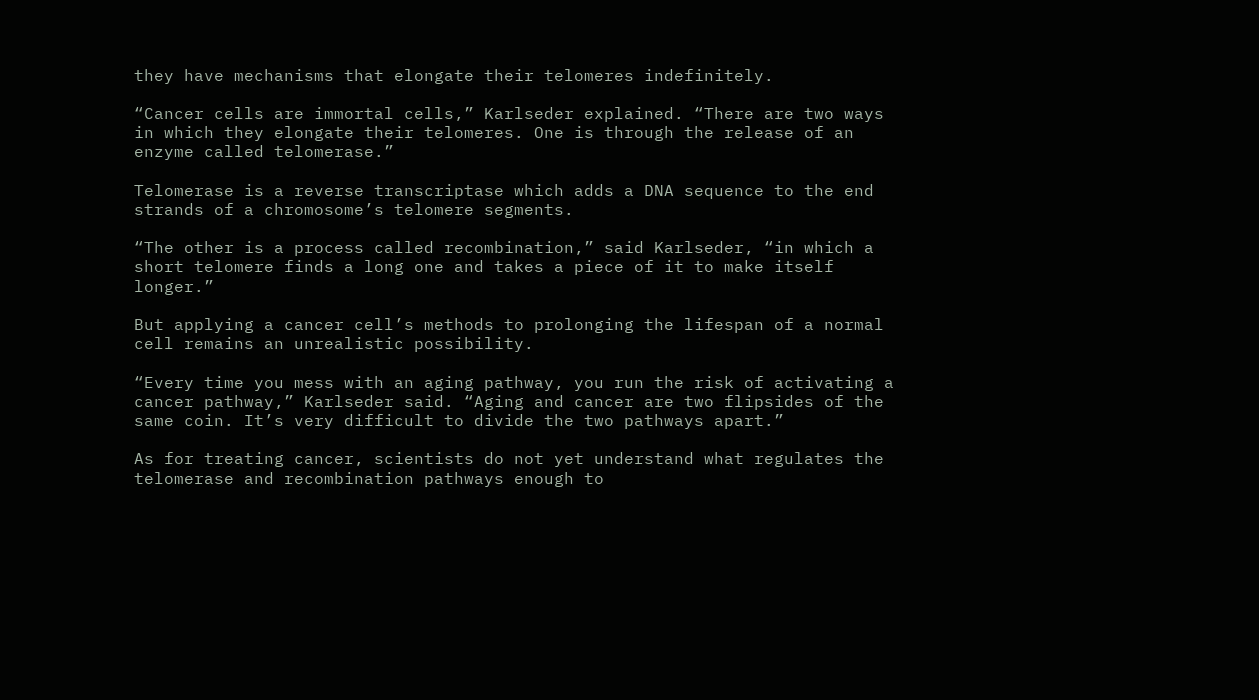they have mechanisms that elongate their telomeres indefinitely.

“Cancer cells are immortal cells,” Karlseder explained. “There are two ways in which they elongate their telomeres. One is through the release of an enzyme called telomerase.”

Telomerase is a reverse transcriptase which adds a DNA sequence to the end strands of a chromosome’s telomere segments.

“The other is a process called recombination,” said Karlseder, “in which a short telomere finds a long one and takes a piece of it to make itself longer.”

But applying a cancer cell’s methods to prolonging the lifespan of a normal cell remains an unrealistic possibility.

“Every time you mess with an aging pathway, you run the risk of activating a cancer pathway,” Karlseder said. “Aging and cancer are two flipsides of the same coin. It’s very difficult to divide the two pathways apart.”

As for treating cancer, scientists do not yet understand what regulates the telomerase and recombination pathways enough to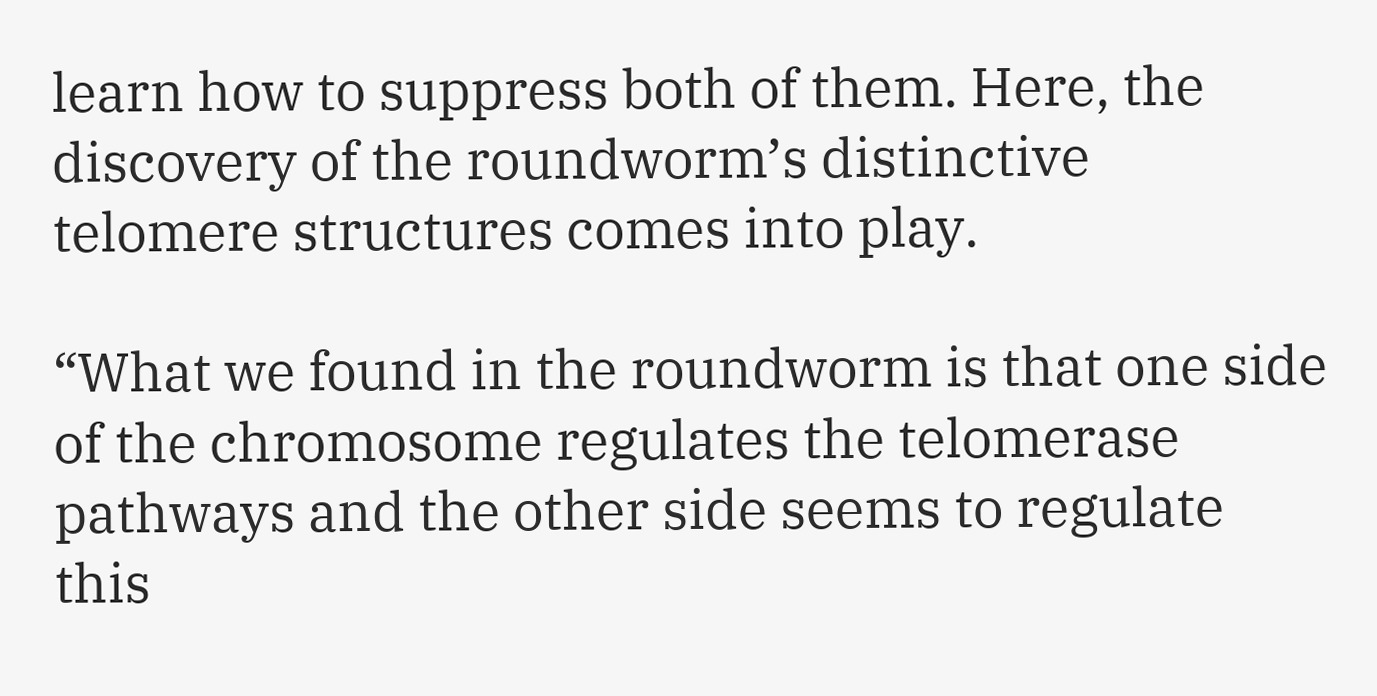learn how to suppress both of them. Here, the discovery of the roundworm’s distinctive telomere structures comes into play.

“What we found in the roundworm is that one side of the chromosome regulates the telomerase pathways and the other side seems to regulate this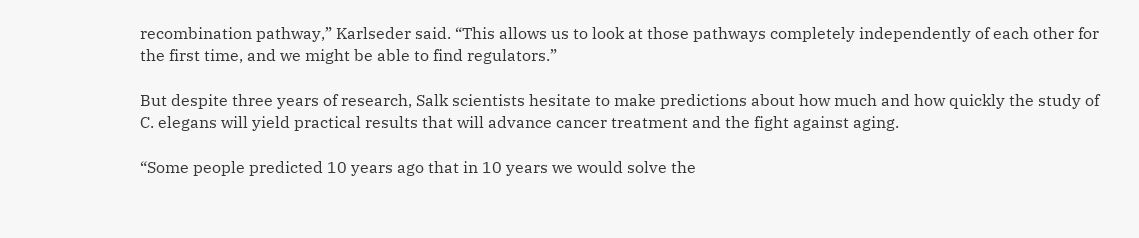recombination pathway,” Karlseder said. “This allows us to look at those pathways completely independently of each other for the first time, and we might be able to find regulators.”

But despite three years of research, Salk scientists hesitate to make predictions about how much and how quickly the study of C. elegans will yield practical results that will advance cancer treatment and the fight against aging.

“Some people predicted 10 years ago that in 10 years we would solve the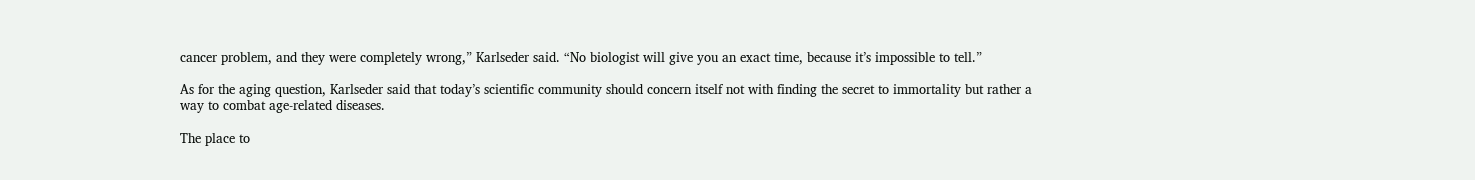cancer problem, and they were completely wrong,” Karlseder said. “No biologist will give you an exact time, because it’s impossible to tell.”

As for the aging question, Karlseder said that today’s scientific community should concern itself not with finding the secret to immortality but rather a way to combat age-related diseases.

The place to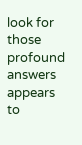look for those profound answers appears to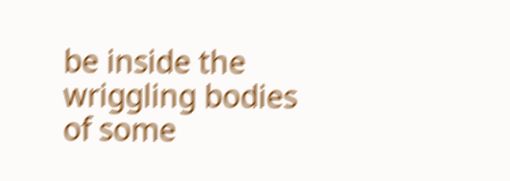be inside the wriggling bodies of some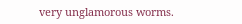very unglamorous worms.